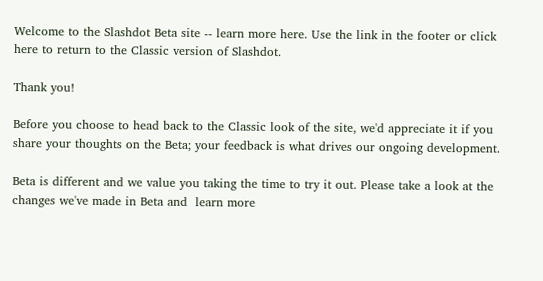Welcome to the Slashdot Beta site -- learn more here. Use the link in the footer or click here to return to the Classic version of Slashdot.

Thank you!

Before you choose to head back to the Classic look of the site, we'd appreciate it if you share your thoughts on the Beta; your feedback is what drives our ongoing development.

Beta is different and we value you taking the time to try it out. Please take a look at the changes we've made in Beta and  learn more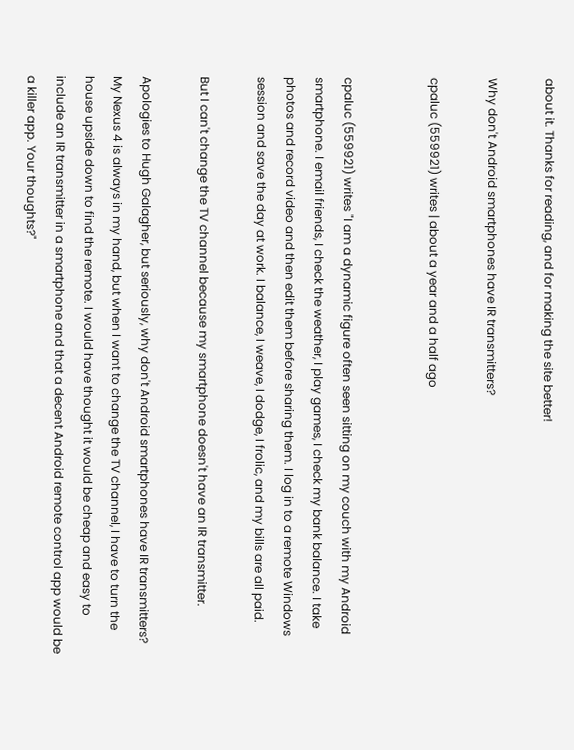about it. Thanks for reading, and for making the site better!

Why don't Android smartphones have IR transmitters?

cpaluc (559921) writes | about a year and a half ago


cpaluc (559921) writes "I am a dynamic figure often seen sitting on my couch with my Android smartphone. I email friends, I check the weather, I play games, I check my bank balance. I take photos and record video and then edit them before sharing them. I log in to a remote Windows session and save the day at work. I balance, I weave, I dodge, I frolic, and my bills are all paid.

But I can't change the TV channel because my smartphone doesn't have an IR transmitter.

Apologies to Hugh Galagher, but seriously, why don't Android smartphones have IR transmitters? My Nexus 4 is always in my hand, but when I want to change the TV channel, I have to turn the house upside down to find the remote. I would have thought it would be cheap and easy to include an IR transmitter in a smartphone and that a decent Android remote control app would be a killer app. Your thoughts?"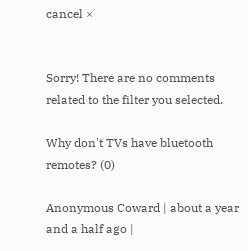cancel ×


Sorry! There are no comments related to the filter you selected.

Why don't TVs have bluetooth remotes? (0)

Anonymous Coward | about a year and a half ago |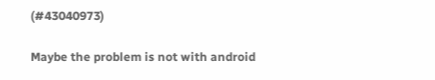(#43040973)

Maybe the problem is not with android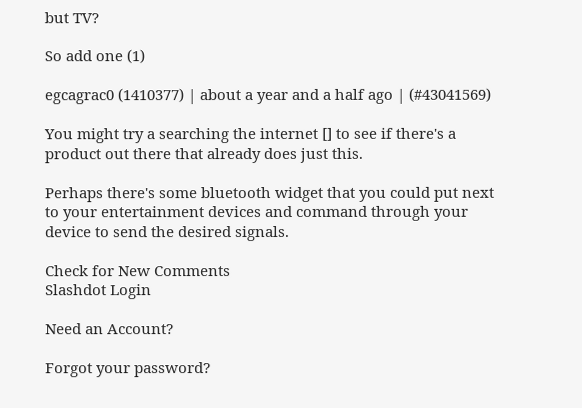but TV?

So add one (1)

egcagrac0 (1410377) | about a year and a half ago | (#43041569)

You might try a searching the internet [] to see if there's a product out there that already does just this.

Perhaps there's some bluetooth widget that you could put next to your entertainment devices and command through your device to send the desired signals.

Check for New Comments
Slashdot Login

Need an Account?

Forgot your password?